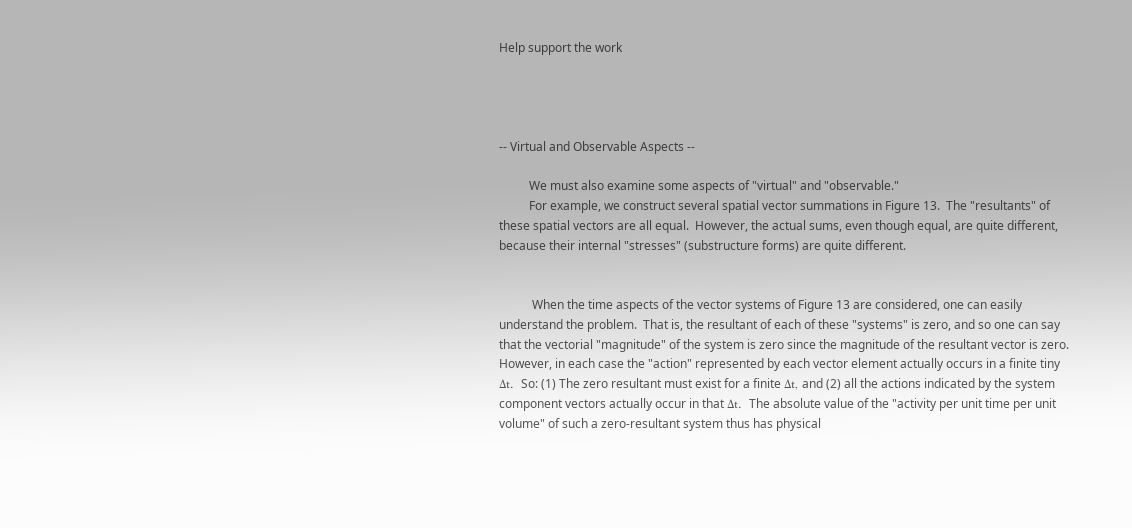Help support the work




-- Virtual and Observable Aspects --

          We must also examine some aspects of "virtual" and "observable."
          For example, we construct several spatial vector summations in Figure 13.  The "resultants" of these spatial vectors are all equal.  However, the actual sums, even though equal, are quite different, because their internal "stresses" (substructure forms) are quite different.


           When the time aspects of the vector systems of Figure 13 are considered, one can easily understand the problem.  That is, the resultant of each of these "systems" is zero, and so one can say that the vectorial "magnitude" of the system is zero since the magnitude of the resultant vector is zero.  However, in each case the "action" represented by each vector element actually occurs in a finite tiny Δt.  So: (1) The zero resultant must exist for a finite Δt, and (2) all the actions indicated by the system component vectors actually occur in that Δt.  The absolute value of the "activity per unit time per unit volume" of such a zero-resultant system thus has physical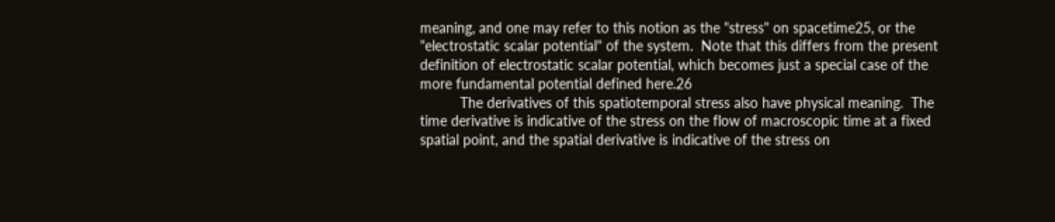meaning, and one may refer to this notion as the "stress" on spacetime25, or the "electrostatic scalar potential" of the system.  Note that this differs from the present definition of electrostatic scalar potential, which becomes just a special case of the more fundamental potential defined here.26
          The derivatives of this spatiotemporal stress also have physical meaning.  The time derivative is indicative of the stress on the flow of macroscopic time at a fixed spatial point, and the spatial derivative is indicative of the stress on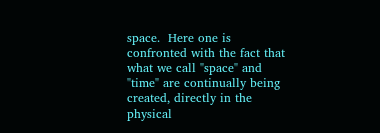space.  Here one is confronted with the fact that what we call "space" and "time" are continually being created, directly in the physical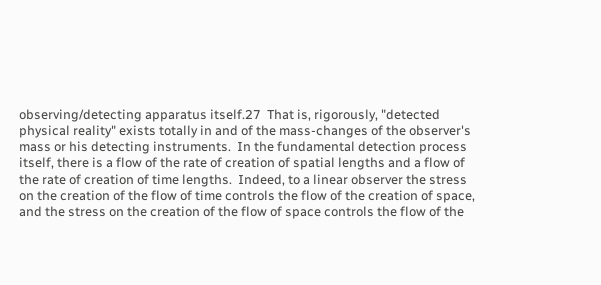observing/detecting apparatus itself.27  That is, rigorously, "detected physical reality" exists totally in and of the mass-changes of the observer's mass or his detecting instruments.  In the fundamental detection process itself, there is a flow of the rate of creation of spatial lengths and a flow of the rate of creation of time lengths.  Indeed, to a linear observer the stress on the creation of the flow of time controls the flow of the creation of space, and the stress on the creation of the flow of space controls the flow of the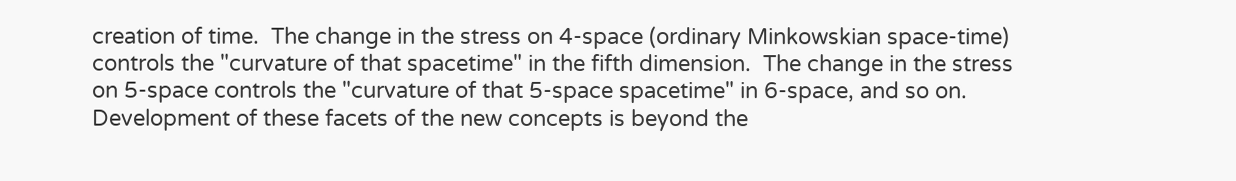creation of time.  The change in the stress on 4-space (ordinary Minkowskian space-time) controls the "curvature of that spacetime" in the fifth dimension.  The change in the stress on 5-space controls the "curvature of that 5-space spacetime" in 6-space, and so on.  Development of these facets of the new concepts is beyond the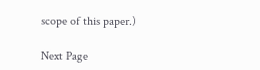scope of this paper.)

Next Page